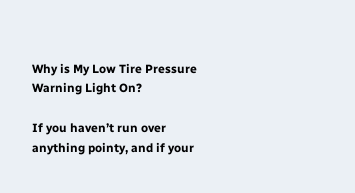Why is My Low Tire Pressure Warning Light On?

If you haven’t run over anything pointy, and if your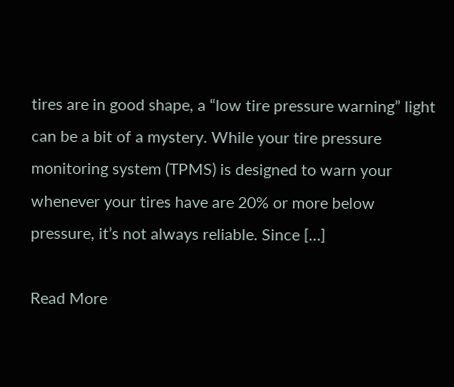tires are in good shape, a “low tire pressure warning” light can be a bit of a mystery. While your tire pressure monitoring system (TPMS) is designed to warn your whenever your tires have are 20% or more below  pressure, it’s not always reliable. Since […]

Read More